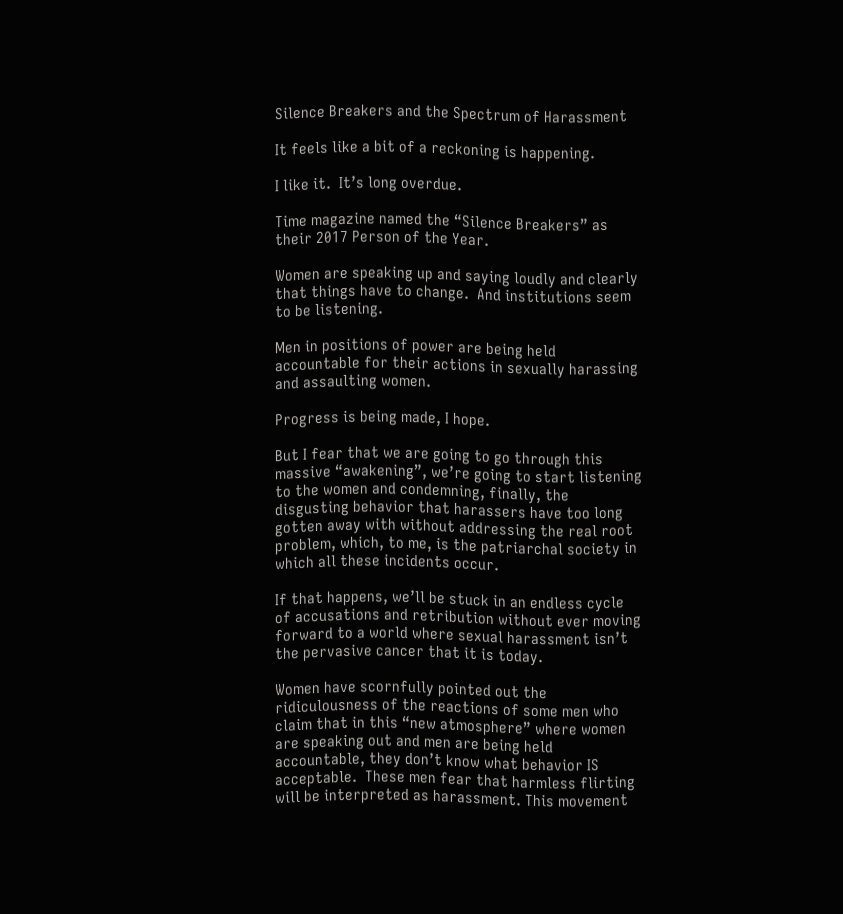Silence Breakers and the Spectrum of Harassment

It feels like a bit of a reckoning is happening.

I like it.  It’s long overdue.

Time magazine named the “Silence Breakers” as their 2017 Person of the Year.

Women are speaking up and saying loudly and clearly that things have to change.  And institutions seem to be listening.

Men in positions of power are being held accountable for their actions in sexually harassing and assaulting women.

Progress is being made, I hope.

But I fear that we are going to go through this massive “awakening”, we’re going to start listening to the women and condemning, finally, the disgusting behavior that harassers have too long gotten away with without addressing the real root problem, which, to me, is the patriarchal society in which all these incidents occur.

If that happens, we’ll be stuck in an endless cycle of accusations and retribution without ever moving forward to a world where sexual harassment isn’t the pervasive cancer that it is today.

Women have scornfully pointed out the ridiculousness of the reactions of some men who claim that in this “new atmosphere” where women are speaking out and men are being held accountable, they don’t know what behavior IS acceptable.  These men fear that harmless flirting will be interpreted as harassment. This movement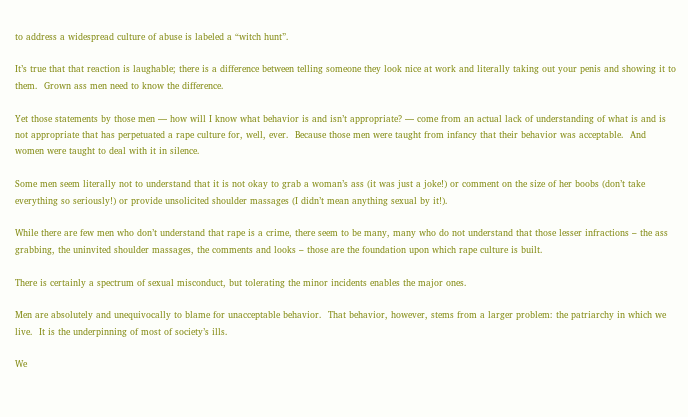to address a widespread culture of abuse is labeled a “witch hunt”.

It’s true that that reaction is laughable; there is a difference between telling someone they look nice at work and literally taking out your penis and showing it to them.  Grown ass men need to know the difference.

Yet those statements by those men — how will I know what behavior is and isn’t appropriate? — come from an actual lack of understanding of what is and is not appropriate that has perpetuated a rape culture for, well, ever.  Because those men were taught from infancy that their behavior was acceptable.  And women were taught to deal with it in silence.

Some men seem literally not to understand that it is not okay to grab a woman’s ass (it was just a joke!) or comment on the size of her boobs (don’t take everything so seriously!) or provide unsolicited shoulder massages (I didn’t mean anything sexual by it!).

While there are few men who don’t understand that rape is a crime, there seem to be many, many who do not understand that those lesser infractions – the ass grabbing, the uninvited shoulder massages, the comments and looks – those are the foundation upon which rape culture is built.

There is certainly a spectrum of sexual misconduct, but tolerating the minor incidents enables the major ones.

Men are absolutely and unequivocally to blame for unacceptable behavior.  That behavior, however, stems from a larger problem: the patriarchy in which we live.  It is the underpinning of most of society’s ills.

We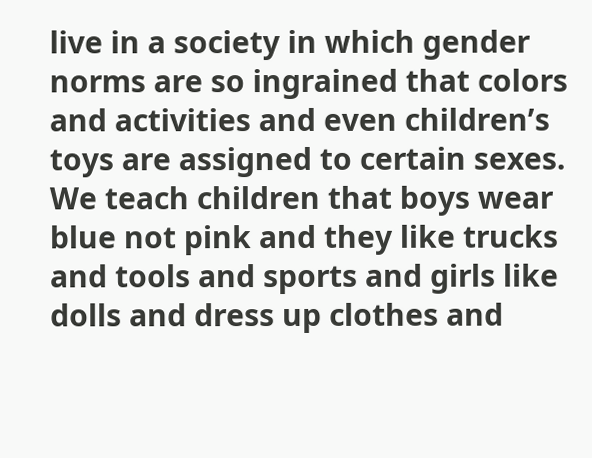live in a society in which gender norms are so ingrained that colors and activities and even children’s toys are assigned to certain sexes.  We teach children that boys wear blue not pink and they like trucks and tools and sports and girls like dolls and dress up clothes and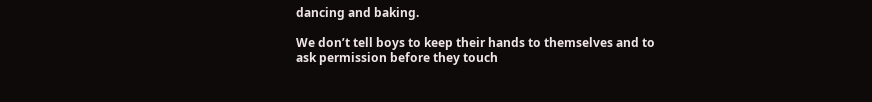dancing and baking.

We don’t tell boys to keep their hands to themselves and to ask permission before they touch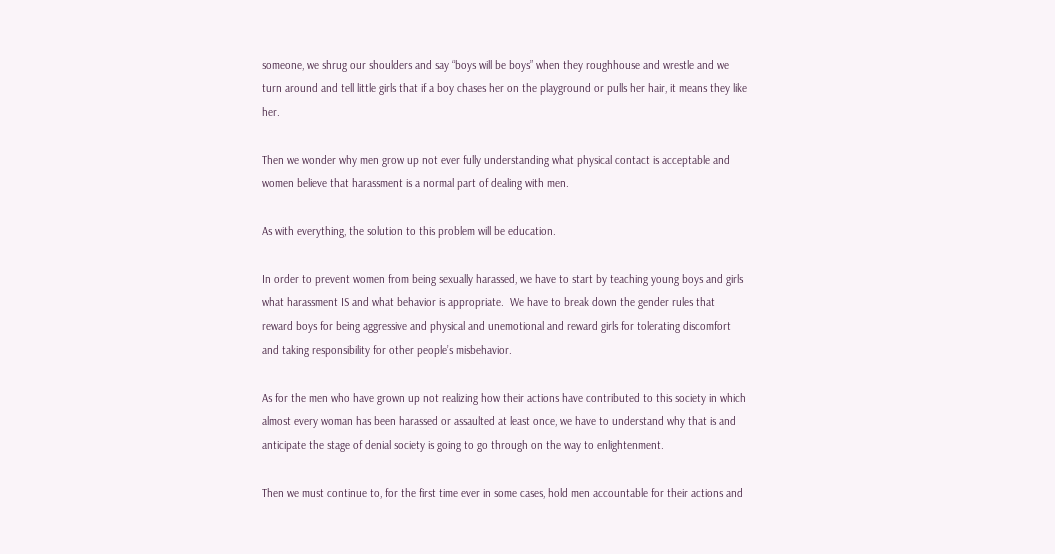someone, we shrug our shoulders and say “boys will be boys” when they roughhouse and wrestle and we turn around and tell little girls that if a boy chases her on the playground or pulls her hair, it means they like her.

Then we wonder why men grow up not ever fully understanding what physical contact is acceptable and women believe that harassment is a normal part of dealing with men.

As with everything, the solution to this problem will be education.

In order to prevent women from being sexually harassed, we have to start by teaching young boys and girls what harassment IS and what behavior is appropriate.  We have to break down the gender rules that reward boys for being aggressive and physical and unemotional and reward girls for tolerating discomfort and taking responsibility for other people’s misbehavior.

As for the men who have grown up not realizing how their actions have contributed to this society in which almost every woman has been harassed or assaulted at least once, we have to understand why that is and anticipate the stage of denial society is going to go through on the way to enlightenment.

Then we must continue to, for the first time ever in some cases, hold men accountable for their actions and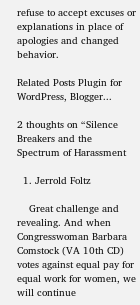refuse to accept excuses or explanations in place of apologies and changed behavior.

Related Posts Plugin for WordPress, Blogger...

2 thoughts on “Silence Breakers and the Spectrum of Harassment

  1. Jerrold Foltz

    Great challenge and revealing. And when Congresswoman Barbara Comstock (VA 10th CD) votes against equal pay for equal work for women, we will continue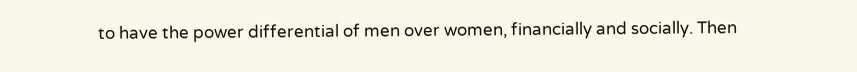to have the power differential of men over women, financially and socially. Then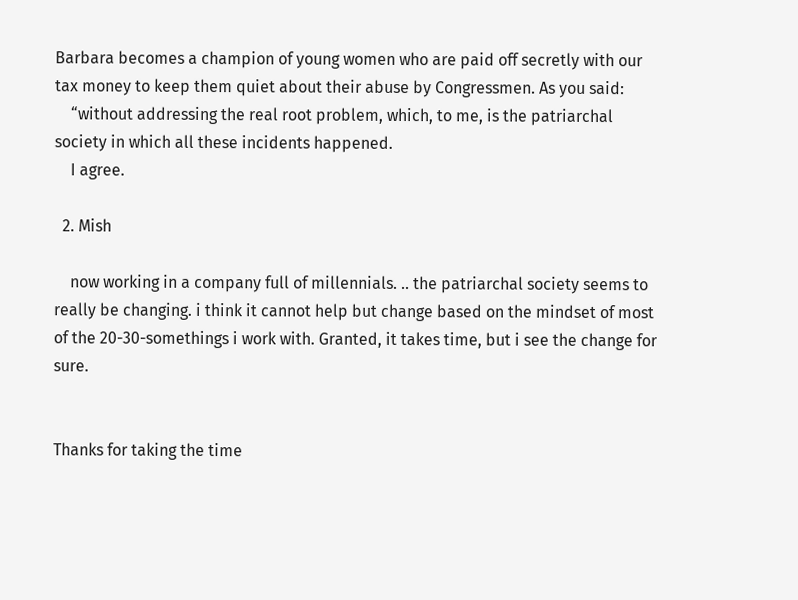Barbara becomes a champion of young women who are paid off secretly with our tax money to keep them quiet about their abuse by Congressmen. As you said:
    “without addressing the real root problem, which, to me, is the patriarchal society in which all these incidents happened.
    I agree.

  2. Mish

    now working in a company full of millennials. .. the patriarchal society seems to really be changing. i think it cannot help but change based on the mindset of most of the 20-30-somethings i work with. Granted, it takes time, but i see the change for sure.


Thanks for taking the time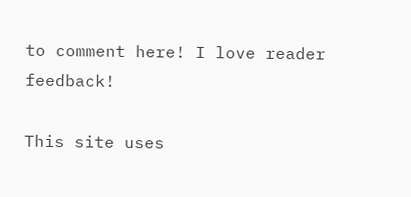to comment here! I love reader feedback!

This site uses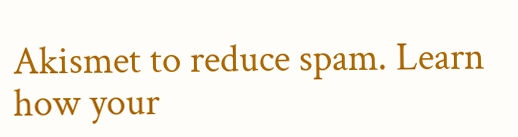Akismet to reduce spam. Learn how your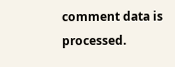comment data is processed.